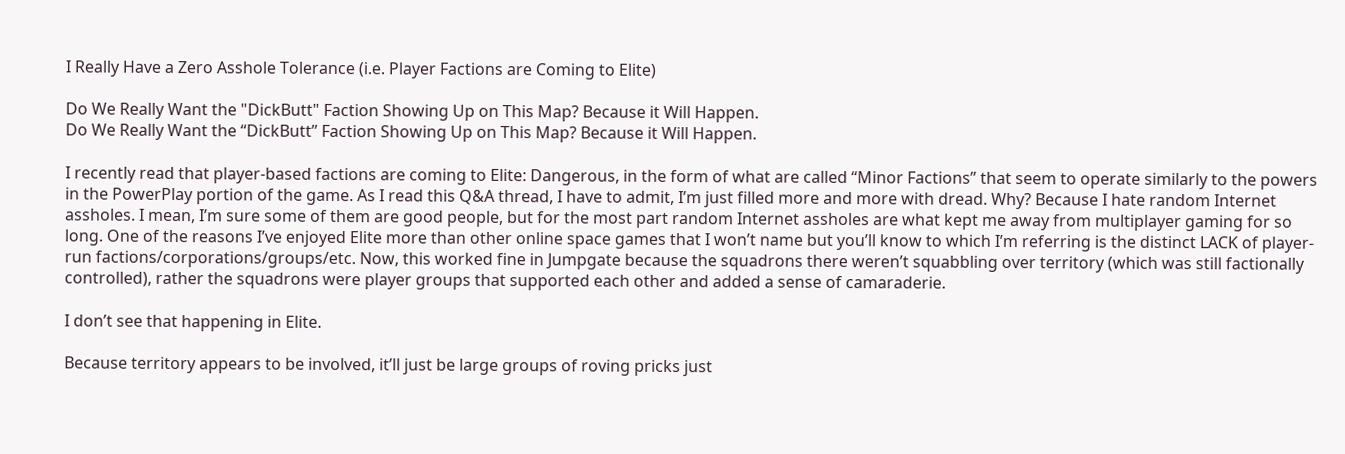I Really Have a Zero Asshole Tolerance (i.e. Player Factions are Coming to Elite)

Do We Really Want the "DickButt" Faction Showing Up on This Map? Because it Will Happen.
Do We Really Want the “DickButt” Faction Showing Up on This Map? Because it Will Happen.

I recently read that player-based factions are coming to Elite: Dangerous, in the form of what are called “Minor Factions” that seem to operate similarly to the powers in the PowerPlay portion of the game. As I read this Q&A thread, I have to admit, I’m just filled more and more with dread. Why? Because I hate random Internet assholes. I mean, I’m sure some of them are good people, but for the most part random Internet assholes are what kept me away from multiplayer gaming for so long. One of the reasons I’ve enjoyed Elite more than other online space games that I won’t name but you’ll know to which I’m referring is the distinct LACK of player-run factions/corporations/groups/etc. Now, this worked fine in Jumpgate because the squadrons there weren’t squabbling over territory (which was still factionally controlled), rather the squadrons were player groups that supported each other and added a sense of camaraderie.

I don’t see that happening in Elite.

Because territory appears to be involved, it’ll just be large groups of roving pricks just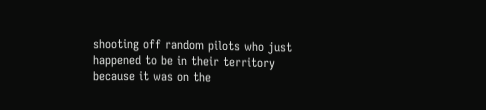shooting off random pilots who just happened to be in their territory because it was on the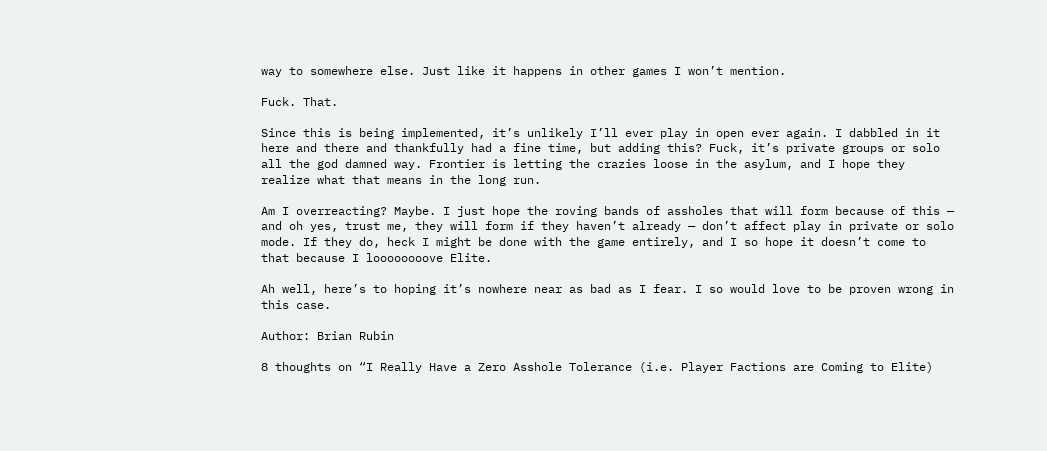way to somewhere else. Just like it happens in other games I won’t mention.

Fuck. That.

Since this is being implemented, it’s unlikely I’ll ever play in open ever again. I dabbled in it here and there and thankfully had a fine time, but adding this? Fuck, it’s private groups or solo all the god damned way. Frontier is letting the crazies loose in the asylum, and I hope they realize what that means in the long run.

Am I overreacting? Maybe. I just hope the roving bands of assholes that will form because of this — and oh yes, trust me, they will form if they haven’t already — don’t affect play in private or solo mode. If they do, heck I might be done with the game entirely, and I so hope it doesn’t come to that because I loooooooove Elite.

Ah well, here’s to hoping it’s nowhere near as bad as I fear. I so would love to be proven wrong in this case.

Author: Brian Rubin

8 thoughts on “I Really Have a Zero Asshole Tolerance (i.e. Player Factions are Coming to Elite)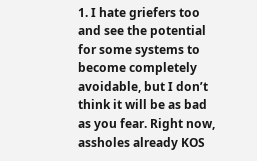1. I hate griefers too and see the potential for some systems to become completely avoidable, but I don’t think it will be as bad as you fear. Right now, assholes already KOS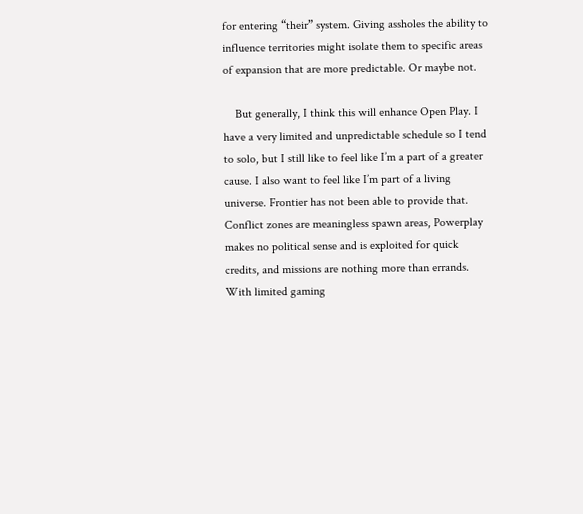for entering “their” system. Giving assholes the ability to influence territories might isolate them to specific areas of expansion that are more predictable. Or maybe not.

    But generally, I think this will enhance Open Play. I have a very limited and unpredictable schedule so I tend to solo, but I still like to feel like I’m a part of a greater cause. I also want to feel like I’m part of a living universe. Frontier has not been able to provide that. Conflict zones are meaningless spawn areas, Powerplay makes no political sense and is exploited for quick credits, and missions are nothing more than errands. With limited gaming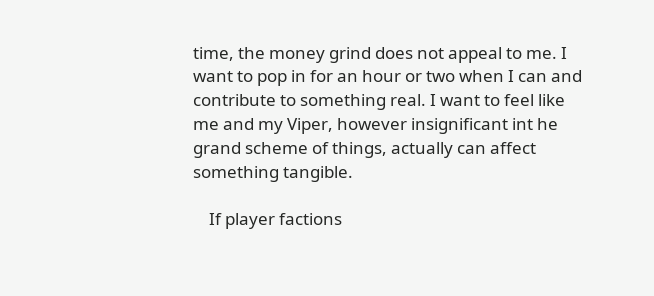time, the money grind does not appeal to me. I want to pop in for an hour or two when I can and contribute to something real. I want to feel like me and my Viper, however insignificant int he grand scheme of things, actually can affect something tangible.

    If player factions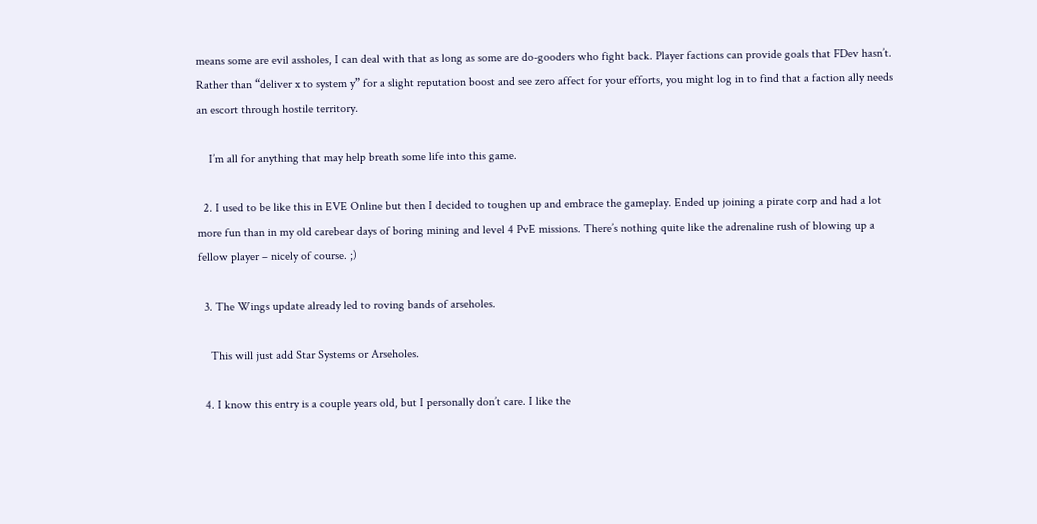means some are evil assholes, I can deal with that as long as some are do-gooders who fight back. Player factions can provide goals that FDev hasn’t. Rather than “deliver x to system y” for a slight reputation boost and see zero affect for your efforts, you might log in to find that a faction ally needs an escort through hostile territory.

    I’m all for anything that may help breath some life into this game.

  2. I used to be like this in EVE Online but then I decided to toughen up and embrace the gameplay. Ended up joining a pirate corp and had a lot more fun than in my old carebear days of boring mining and level 4 PvE missions. There’s nothing quite like the adrenaline rush of blowing up a fellow player – nicely of course. ;)

  3. The Wings update already led to roving bands of arseholes.

    This will just add Star Systems or Arseholes.

  4. I know this entry is a couple years old, but I personally don’t care. I like the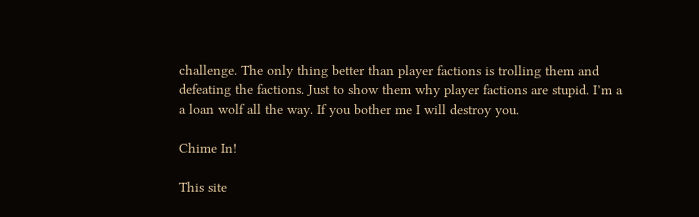challenge. The only thing better than player factions is trolling them and defeating the factions. Just to show them why player factions are stupid. I’m a a loan wolf all the way. If you bother me I will destroy you.

Chime In!

This site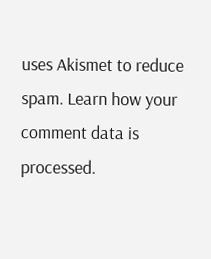uses Akismet to reduce spam. Learn how your comment data is processed.